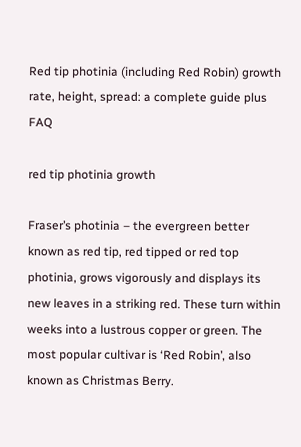Red tip photinia (including Red Robin) growth rate, height, spread: a complete guide plus FAQ

red tip photinia growth

Fraser’s photinia – the evergreen better known as red tip, red tipped or red top photinia, grows vigorously and displays its new leaves in a striking red. These turn within weeks into a lustrous copper or green. The most popular cultivar is ‘Red Robin’, also known as Christmas Berry.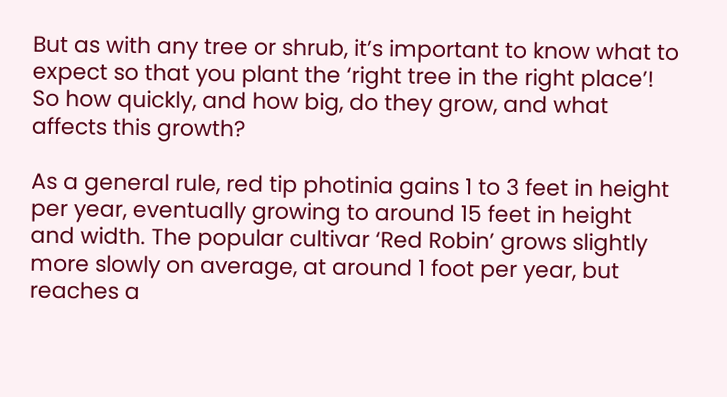But as with any tree or shrub, it’s important to know what to expect so that you plant the ‘right tree in the right place’! So how quickly, and how big, do they grow, and what affects this growth?

As a general rule, red tip photinia gains 1 to 3 feet in height per year, eventually growing to around 15 feet in height and width. The popular cultivar ‘Red Robin’ grows slightly more slowly on average, at around 1 foot per year, but reaches a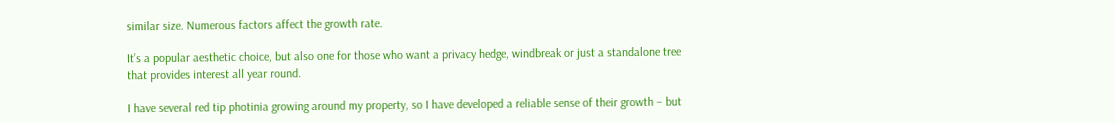similar size. Numerous factors affect the growth rate.

It’s a popular aesthetic choice, but also one for those who want a privacy hedge, windbreak or just a standalone tree that provides interest all year round.

I have several red tip photinia growing around my property, so I have developed a reliable sense of their growth – but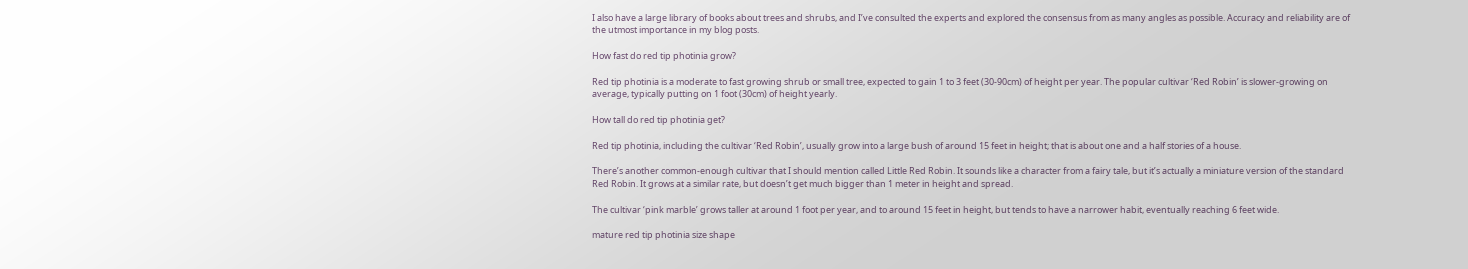I also have a large library of books about trees and shrubs, and I’ve consulted the experts and explored the consensus from as many angles as possible. Accuracy and reliability are of the utmost importance in my blog posts.

How fast do red tip photinia grow?

Red tip photinia is a moderate to fast growing shrub or small tree, expected to gain 1 to 3 feet (30-90cm) of height per year. The popular cultivar ‘Red Robin’ is slower-growing on average, typically putting on 1 foot (30cm) of height yearly.

How tall do red tip photinia get?

Red tip photinia, including the cultivar ‘Red Robin’, usually grow into a large bush of around 15 feet in height; that is about one and a half stories of a house.

There’s another common-enough cultivar that I should mention called Little Red Robin. It sounds like a character from a fairy tale, but it’s actually a miniature version of the standard Red Robin. It grows at a similar rate, but doesn’t get much bigger than 1 meter in height and spread.

The cultivar ‘pink marble’ grows taller at around 1 foot per year, and to around 15 feet in height, but tends to have a narrower habit, eventually reaching 6 feet wide.

mature red tip photinia size shape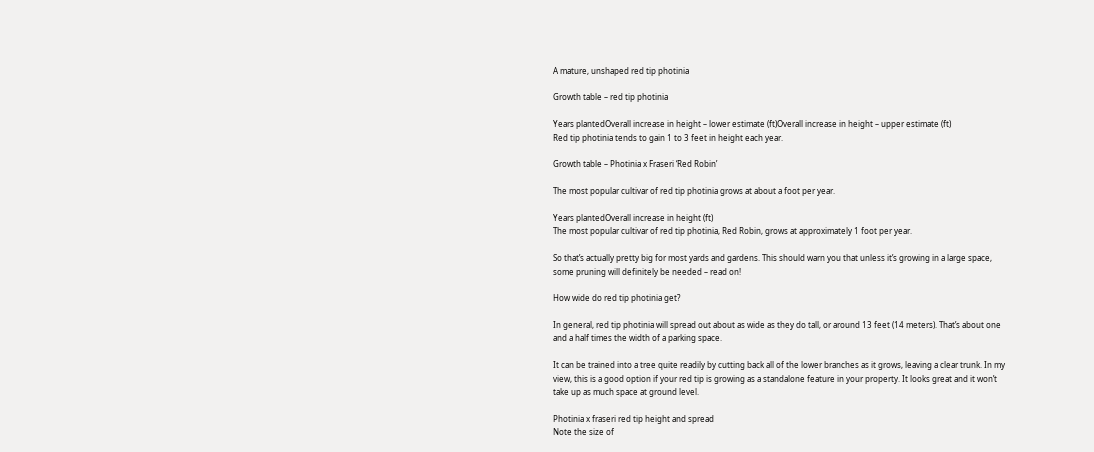A mature, unshaped red tip photinia

Growth table – red tip photinia

Years plantedOverall increase in height – lower estimate (ft)Overall increase in height – upper estimate (ft)
Red tip photinia tends to gain 1 to 3 feet in height each year.

Growth table – Photinia x Fraseri ‘Red Robin’

The most popular cultivar of red tip photinia grows at about a foot per year.

Years plantedOverall increase in height (ft)
The most popular cultivar of red tip photinia, Red Robin, grows at approximately 1 foot per year.

So that’s actually pretty big for most yards and gardens. This should warn you that unless it’s growing in a large space, some pruning will definitely be needed – read on!

How wide do red tip photinia get?

In general, red tip photinia will spread out about as wide as they do tall, or around 13 feet (14 meters). That’s about one and a half times the width of a parking space.

It can be trained into a tree quite readily by cutting back all of the lower branches as it grows, leaving a clear trunk. In my view, this is a good option if your red tip is growing as a standalone feature in your property. It looks great and it won’t take up as much space at ground level.

Photinia x fraseri red tip height and spread
Note the size of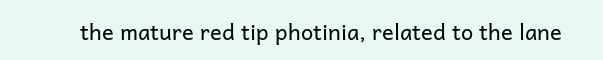the mature red tip photinia, related to the lane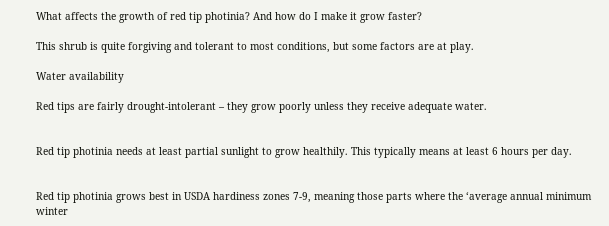What affects the growth of red tip photinia? And how do I make it grow faster?

This shrub is quite forgiving and tolerant to most conditions, but some factors are at play.

Water availability

Red tips are fairly drought-intolerant – they grow poorly unless they receive adequate water.


Red tip photinia needs at least partial sunlight to grow healthily. This typically means at least 6 hours per day.


Red tip photinia grows best in USDA hardiness zones 7-9, meaning those parts where the ‘average annual minimum winter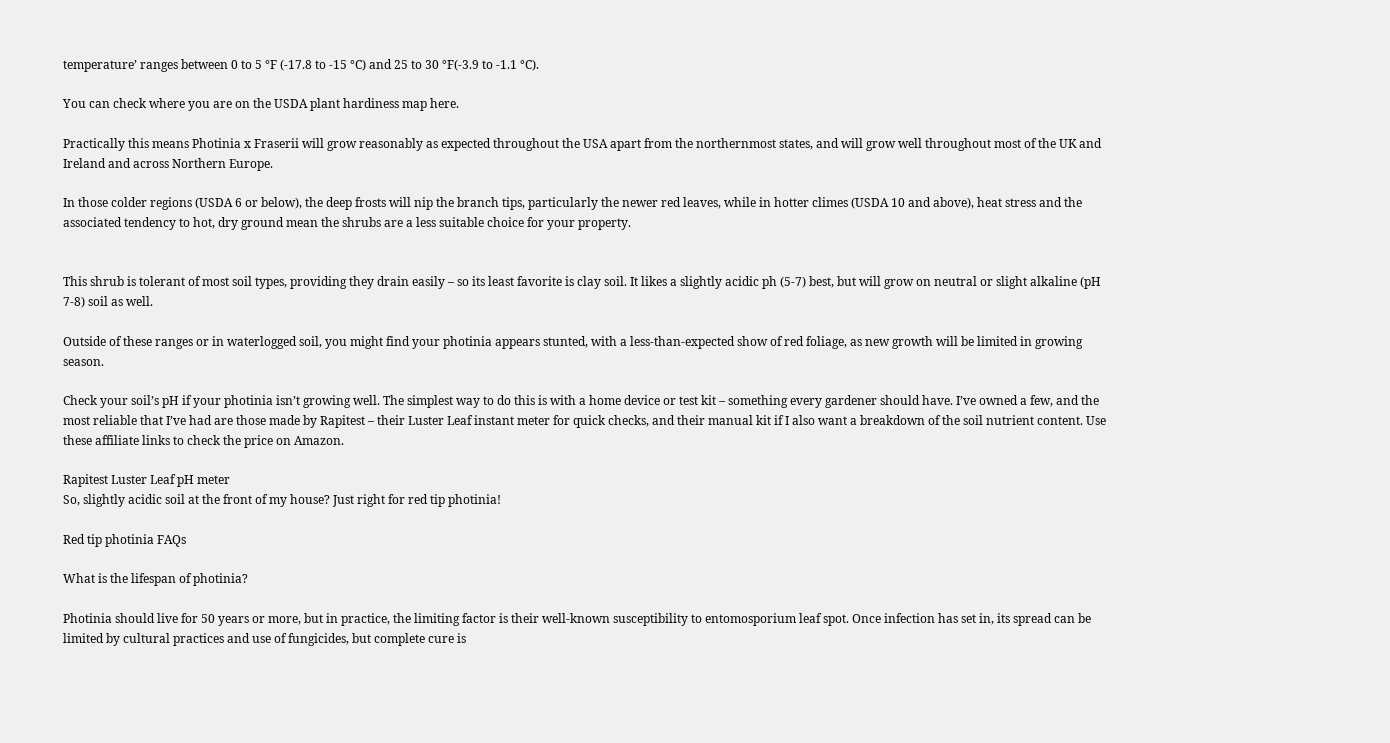temperature’ ranges between 0 to 5 °F (-17.8 to -15 °C) and 25 to 30 °F(-3.9 to -1.1 °C).

You can check where you are on the USDA plant hardiness map here.

Practically this means Photinia x Fraserii will grow reasonably as expected throughout the USA apart from the northernmost states, and will grow well throughout most of the UK and Ireland and across Northern Europe.

In those colder regions (USDA 6 or below), the deep frosts will nip the branch tips, particularly the newer red leaves, while in hotter climes (USDA 10 and above), heat stress and the associated tendency to hot, dry ground mean the shrubs are a less suitable choice for your property.


This shrub is tolerant of most soil types, providing they drain easily – so its least favorite is clay soil. It likes a slightly acidic ph (5-7) best, but will grow on neutral or slight alkaline (pH 7-8) soil as well.

Outside of these ranges or in waterlogged soil, you might find your photinia appears stunted, with a less-than-expected show of red foliage, as new growth will be limited in growing season.

Check your soil’s pH if your photinia isn’t growing well. The simplest way to do this is with a home device or test kit – something every gardener should have. I’ve owned a few, and the most reliable that I’ve had are those made by Rapitest – their Luster Leaf instant meter for quick checks, and their manual kit if I also want a breakdown of the soil nutrient content. Use these affiliate links to check the price on Amazon.

Rapitest Luster Leaf pH meter
So, slightly acidic soil at the front of my house? Just right for red tip photinia!

Red tip photinia FAQs

What is the lifespan of photinia?

Photinia should live for 50 years or more, but in practice, the limiting factor is their well-known susceptibility to entomosporium leaf spot. Once infection has set in, its spread can be limited by cultural practices and use of fungicides, but complete cure is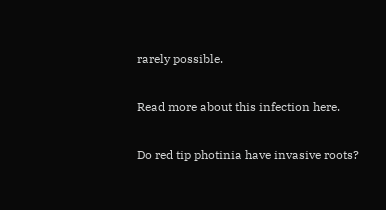rarely possible.

Read more about this infection here.

Do red tip photinia have invasive roots?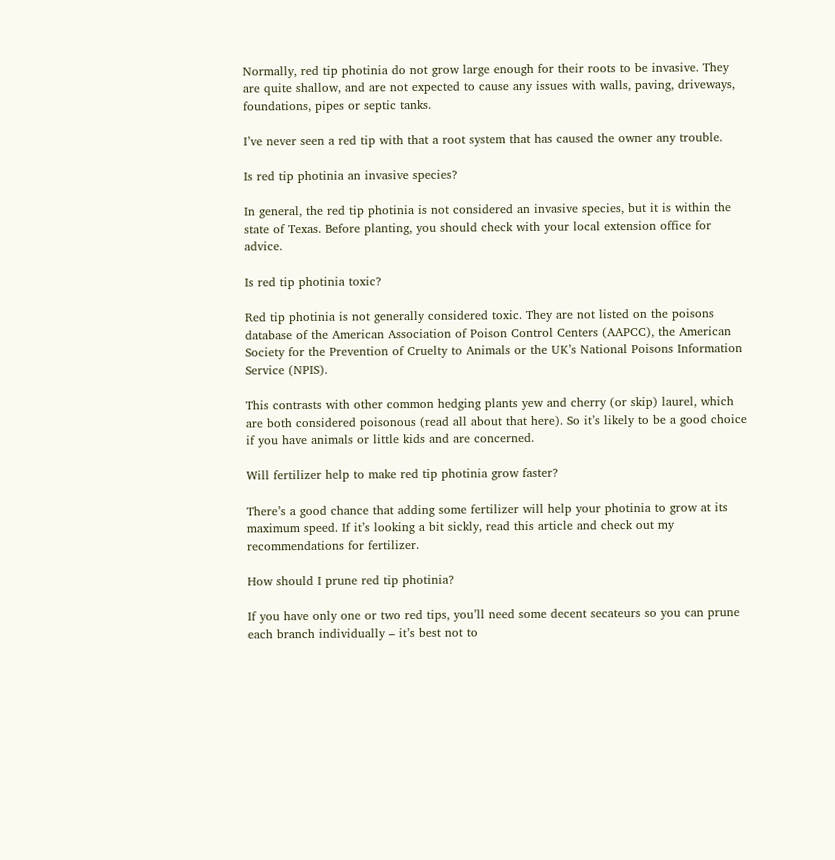Normally, red tip photinia do not grow large enough for their roots to be invasive. They are quite shallow, and are not expected to cause any issues with walls, paving, driveways, foundations, pipes or septic tanks.

I’ve never seen a red tip with that a root system that has caused the owner any trouble.

Is red tip photinia an invasive species?

In general, the red tip photinia is not considered an invasive species, but it is within the state of Texas. Before planting, you should check with your local extension office for advice.

Is red tip photinia toxic?

Red tip photinia is not generally considered toxic. They are not listed on the poisons database of the American Association of Poison Control Centers (AAPCC), the American Society for the Prevention of Cruelty to Animals or the UK’s National Poisons Information Service (NPIS).

This contrasts with other common hedging plants yew and cherry (or skip) laurel, which are both considered poisonous (read all about that here). So it’s likely to be a good choice if you have animals or little kids and are concerned.

Will fertilizer help to make red tip photinia grow faster?

There’s a good chance that adding some fertilizer will help your photinia to grow at its maximum speed. If it’s looking a bit sickly, read this article and check out my recommendations for fertilizer.

How should I prune red tip photinia?

If you have only one or two red tips, you’ll need some decent secateurs so you can prune each branch individually – it’s best not to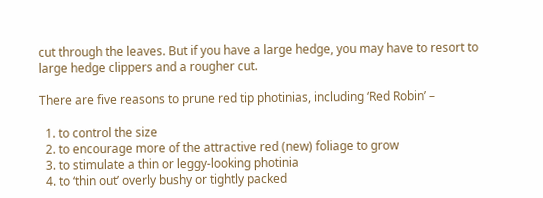cut through the leaves. But if you have a large hedge, you may have to resort to large hedge clippers and a rougher cut.

There are five reasons to prune red tip photinias, including ‘Red Robin’ –

  1. to control the size
  2. to encourage more of the attractive red (new) foliage to grow
  3. to stimulate a thin or leggy-looking photinia
  4. to ‘thin out’ overly bushy or tightly packed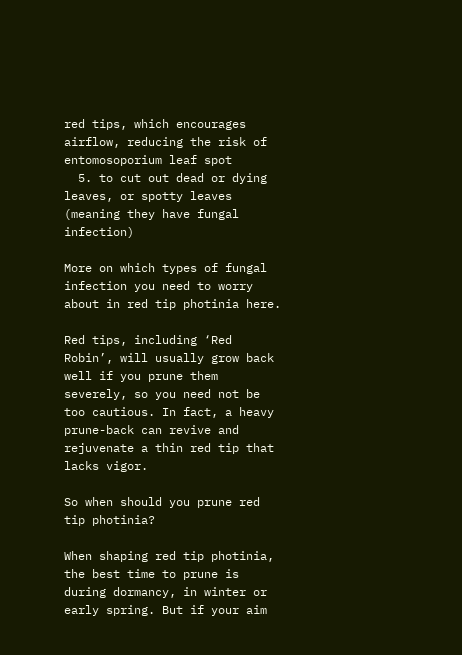red tips, which encourages airflow, reducing the risk of entomosoporium leaf spot
  5. to cut out dead or dying leaves, or spotty leaves (meaning they have fungal infection)

More on which types of fungal infection you need to worry about in red tip photinia here.

Red tips, including ‘Red Robin’, will usually grow back well if you prune them severely, so you need not be too cautious. In fact, a heavy prune-back can revive and rejuvenate a thin red tip that lacks vigor.

So when should you prune red tip photinia?

When shaping red tip photinia, the best time to prune is during dormancy, in winter or early spring. But if your aim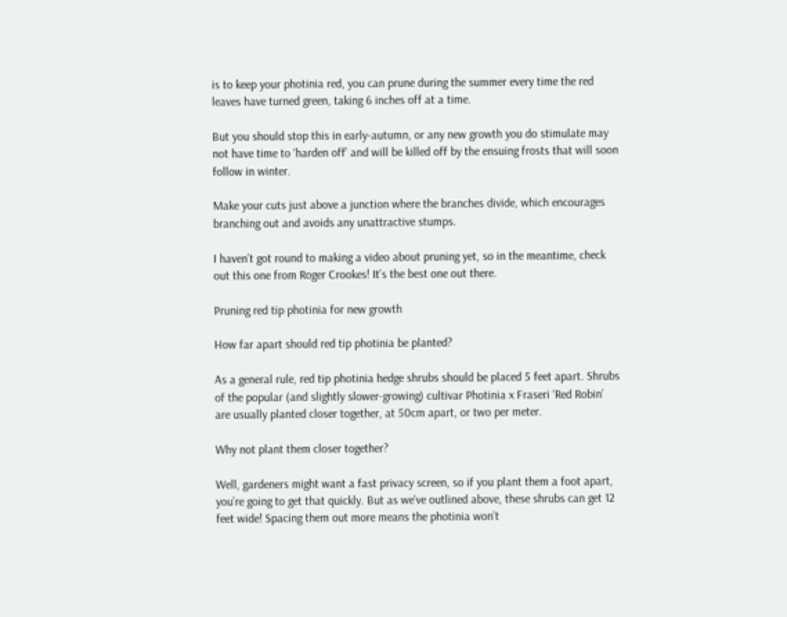is to keep your photinia red, you can prune during the summer every time the red leaves have turned green, taking 6 inches off at a time.

But you should stop this in early-autumn, or any new growth you do stimulate may not have time to ‘harden off’ and will be killed off by the ensuing frosts that will soon follow in winter.

Make your cuts just above a junction where the branches divide, which encourages branching out and avoids any unattractive stumps.

I haven’t got round to making a video about pruning yet, so in the meantime, check out this one from Roger Crookes! It’s the best one out there.

Pruning red tip photinia for new growth

How far apart should red tip photinia be planted?

As a general rule, red tip photinia hedge shrubs should be placed 5 feet apart. Shrubs of the popular (and slightly slower-growing) cultivar Photinia x Fraseri ‘Red Robin’ are usually planted closer together, at 50cm apart, or two per meter.

Why not plant them closer together?

Well, gardeners might want a fast privacy screen, so if you plant them a foot apart, you’re going to get that quickly. But as we’ve outlined above, these shrubs can get 12 feet wide! Spacing them out more means the photinia won’t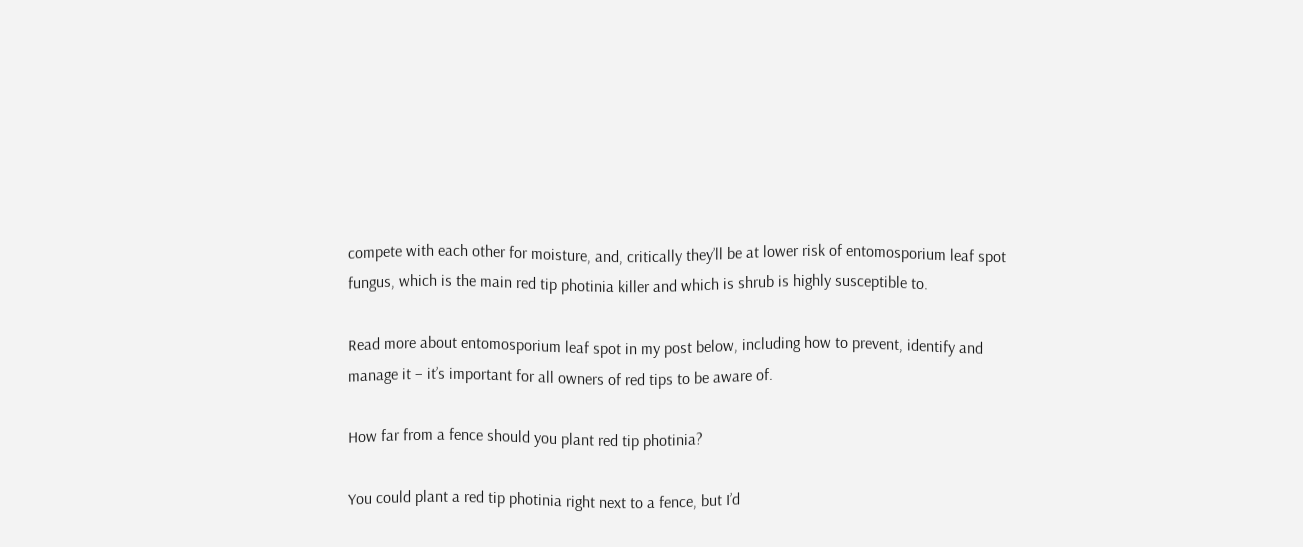compete with each other for moisture, and, critically they’ll be at lower risk of entomosporium leaf spot fungus, which is the main red tip photinia killer and which is shrub is highly susceptible to.

Read more about entomosporium leaf spot in my post below, including how to prevent, identify and manage it – it’s important for all owners of red tips to be aware of.

How far from a fence should you plant red tip photinia?

You could plant a red tip photinia right next to a fence, but I’d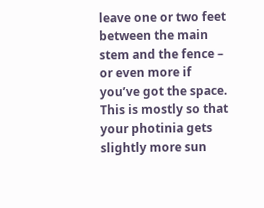leave one or two feet between the main stem and the fence – or even more if you’ve got the space. This is mostly so that your photinia gets slightly more sun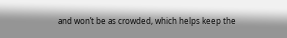and won’t be as crowded, which helps keep the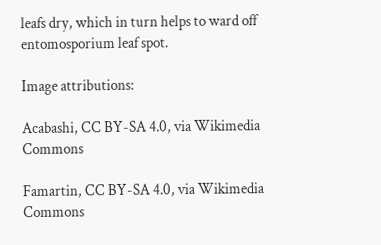leafs dry, which in turn helps to ward off entomosporium leaf spot.

Image attributions:

Acabashi, CC BY-SA 4.0, via Wikimedia Commons

Famartin, CC BY-SA 4.0, via Wikimedia Commons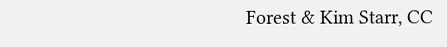Forest & Kim Starr, CC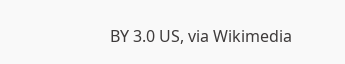BY 3.0 US, via Wikimedia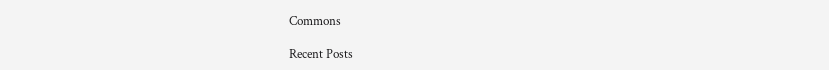Commons

Recent Posts